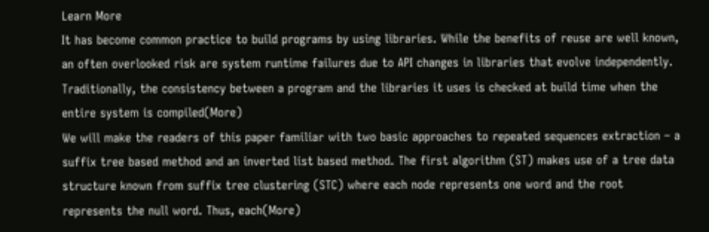Learn More
It has become common practice to build programs by using libraries. While the benefits of reuse are well known, an often overlooked risk are system runtime failures due to API changes in libraries that evolve independently. Traditionally, the consistency between a program and the libraries it uses is checked at build time when the entire system is compiled(More)
We will make the readers of this paper familiar with two basic approaches to repeated sequences extraction – a suffix tree based method and an inverted list based method. The first algorithm (ST) makes use of a tree data structure known from suffix tree clustering (STC) where each node represents one word and the root represents the null word. Thus, each(More)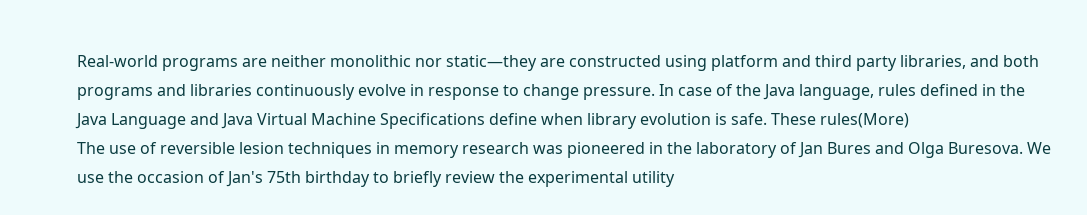Real-world programs are neither monolithic nor static—they are constructed using platform and third party libraries, and both programs and libraries continuously evolve in response to change pressure. In case of the Java language, rules defined in the Java Language and Java Virtual Machine Specifications define when library evolution is safe. These rules(More)
The use of reversible lesion techniques in memory research was pioneered in the laboratory of Jan Bures and Olga Buresova. We use the occasion of Jan's 75th birthday to briefly review the experimental utility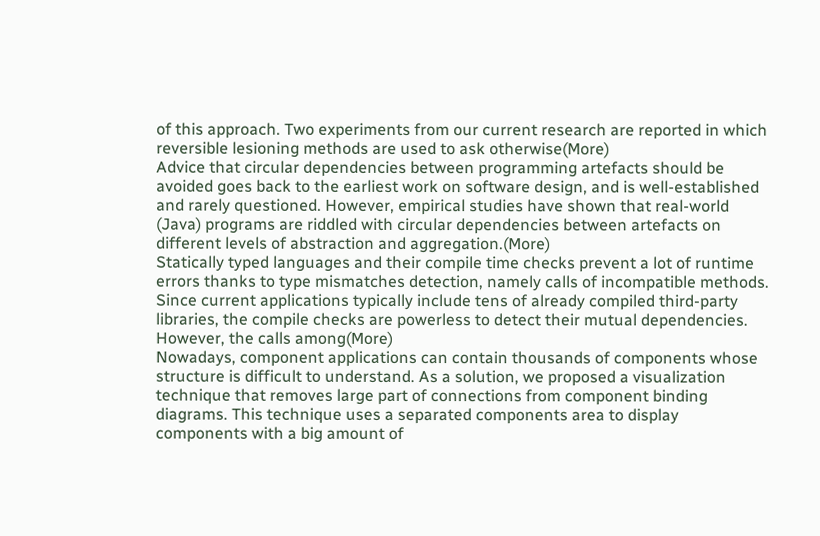of this approach. Two experiments from our current research are reported in which reversible lesioning methods are used to ask otherwise(More)
Advice that circular dependencies between programming artefacts should be avoided goes back to the earliest work on software design, and is well-established and rarely questioned. However, empirical studies have shown that real-world (Java) programs are riddled with circular dependencies between artefacts on different levels of abstraction and aggregation.(More)
Statically typed languages and their compile time checks prevent a lot of runtime errors thanks to type mismatches detection, namely calls of incompatible methods. Since current applications typically include tens of already compiled third-party libraries, the compile checks are powerless to detect their mutual dependencies. However, the calls among(More)
Nowadays, component applications can contain thousands of components whose structure is difficult to understand. As a solution, we proposed a visualization technique that removes large part of connections from component binding diagrams. This technique uses a separated components area to display components with a big amount of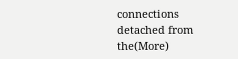connections detached from the(More)